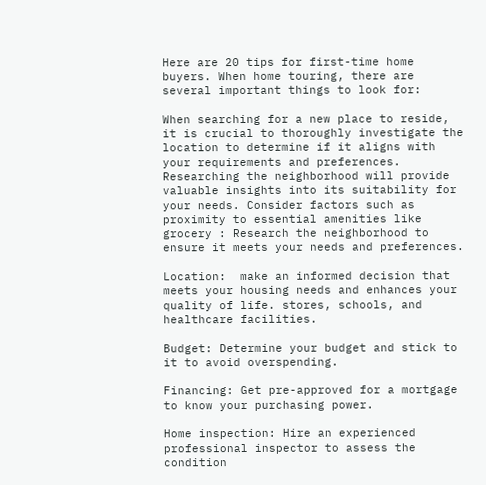Here are 20 tips for first-time home buyers. When home touring, there are several important things to look for:

When searching for a new place to reside, it is crucial to thoroughly investigate the location to determine if it aligns with your requirements and preferences. Researching the neighborhood will provide valuable insights into its suitability for your needs. Consider factors such as proximity to essential amenities like grocery : Research the neighborhood to ensure it meets your needs and preferences.

Location:  make an informed decision that meets your housing needs and enhances your quality of life. stores, schools, and healthcare facilities.

Budget: Determine your budget and stick to it to avoid overspending.

Financing: Get pre-approved for a mortgage to know your purchasing power.

Home inspection: Hire an experienced  professional inspector to assess the condition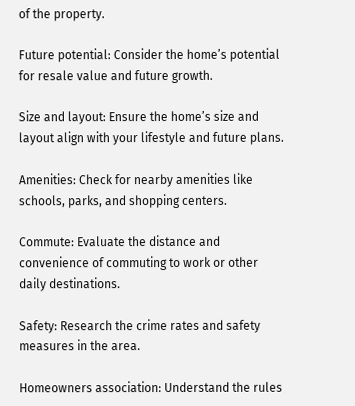of the property.

Future potential: Consider the home’s potential for resale value and future growth.

Size and layout: Ensure the home’s size and layout align with your lifestyle and future plans.

Amenities: Check for nearby amenities like schools, parks, and shopping centers.

Commute: Evaluate the distance and convenience of commuting to work or other daily destinations.

Safety: Research the crime rates and safety measures in the area.

Homeowners association: Understand the rules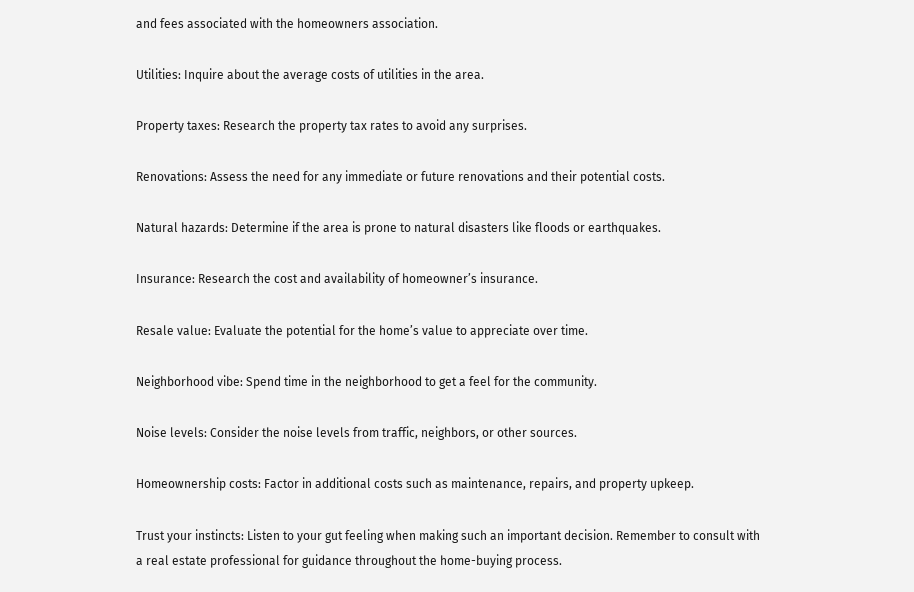and fees associated with the homeowners association.

Utilities: Inquire about the average costs of utilities in the area.

Property taxes: Research the property tax rates to avoid any surprises.

Renovations: Assess the need for any immediate or future renovations and their potential costs.

Natural hazards: Determine if the area is prone to natural disasters like floods or earthquakes.

Insurance: Research the cost and availability of homeowner’s insurance.

Resale value: Evaluate the potential for the home’s value to appreciate over time.

Neighborhood vibe: Spend time in the neighborhood to get a feel for the community.

Noise levels: Consider the noise levels from traffic, neighbors, or other sources.

Homeownership costs: Factor in additional costs such as maintenance, repairs, and property upkeep.

Trust your instincts: Listen to your gut feeling when making such an important decision. Remember to consult with a real estate professional for guidance throughout the home-buying process.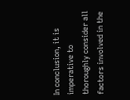In conclusion, it is imperative to thoroughly consider all factors involved in the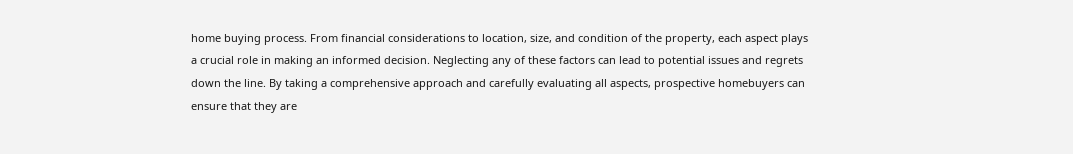home buying process. From financial considerations to location, size, and condition of the property, each aspect plays a crucial role in making an informed decision. Neglecting any of these factors can lead to potential issues and regrets down the line. By taking a comprehensive approach and carefully evaluating all aspects, prospective homebuyers can ensure that they are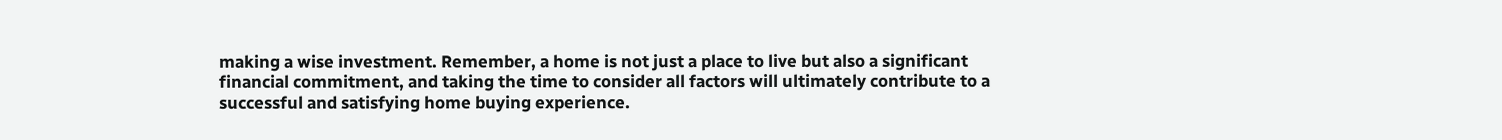making a wise investment. Remember, a home is not just a place to live but also a significant financial commitment, and taking the time to consider all factors will ultimately contribute to a successful and satisfying home buying experience.